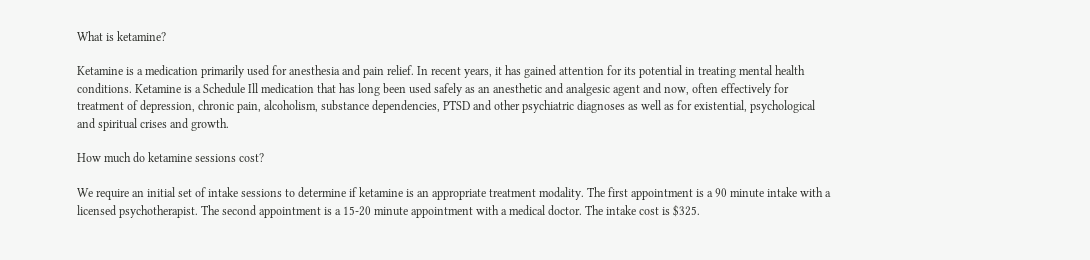What is ketamine?

Ketamine is a medication primarily used for anesthesia and pain relief. In recent years, it has gained attention for its potential in treating mental health conditions. Ketamine is a Schedule Ill medication that has long been used safely as an anesthetic and analgesic agent and now, often effectively for treatment of depression, chronic pain, alcoholism, substance dependencies, PTSD and other psychiatric diagnoses as well as for existential, psychological and spiritual crises and growth.

How much do ketamine sessions cost?

We require an initial set of intake sessions to determine if ketamine is an appropriate treatment modality. The first appointment is a 90 minute intake with a licensed psychotherapist. The second appointment is a 15-20 minute appointment with a medical doctor. The intake cost is $325.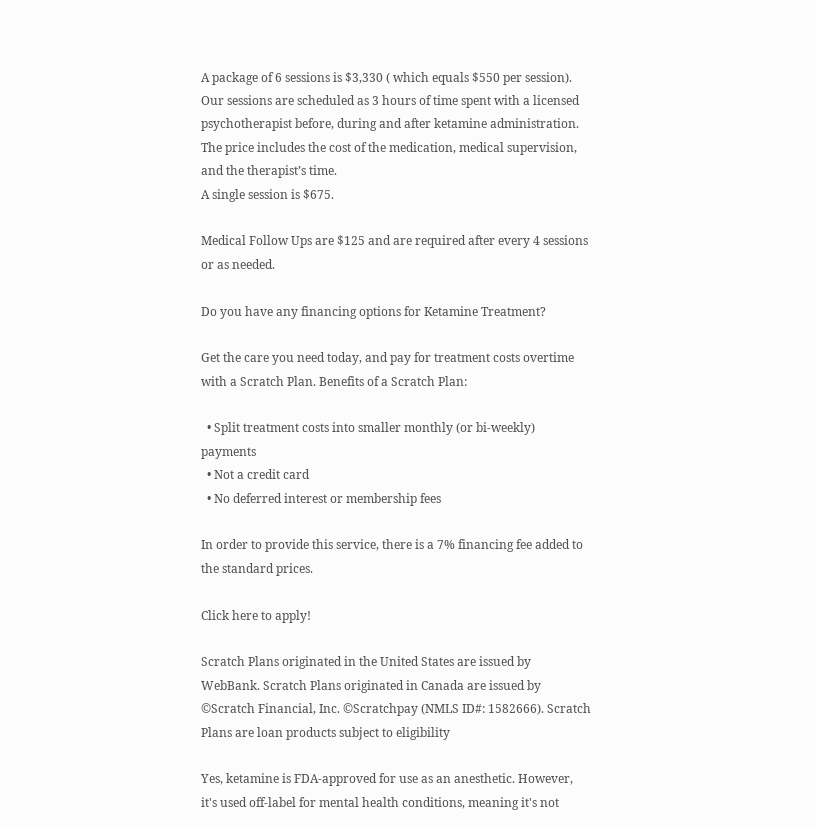A package of 6 sessions is $3,330 ( which equals $550 per session). Our sessions are scheduled as 3 hours of time spent with a licensed psychotherapist before, during and after ketamine administration. The price includes the cost of the medication, medical supervision, and the therapist’s time.
A single session is $675.

Medical Follow Ups are $125 and are required after every 4 sessions or as needed.

Do you have any financing options for Ketamine Treatment?

Get the care you need today, and pay for treatment costs overtime with a Scratch Plan. Benefits of a Scratch Plan:

  • Split treatment costs into smaller monthly (or bi-weekly) payments
  • Not a credit card
  • No deferred interest or membership fees

In order to provide this service, there is a 7% financing fee added to the standard prices.

Click here to apply!

Scratch Plans originated in the United States are issued by WebBank. Scratch Plans originated in Canada are issued by ©Scratch Financial, Inc. ©Scratchpay (NMLS ID#: 1582666). Scratch Plans are loan products subject to eligibility

Yes, ketamine is FDA-approved for use as an anesthetic. However, it's used off-label for mental health conditions, meaning it's not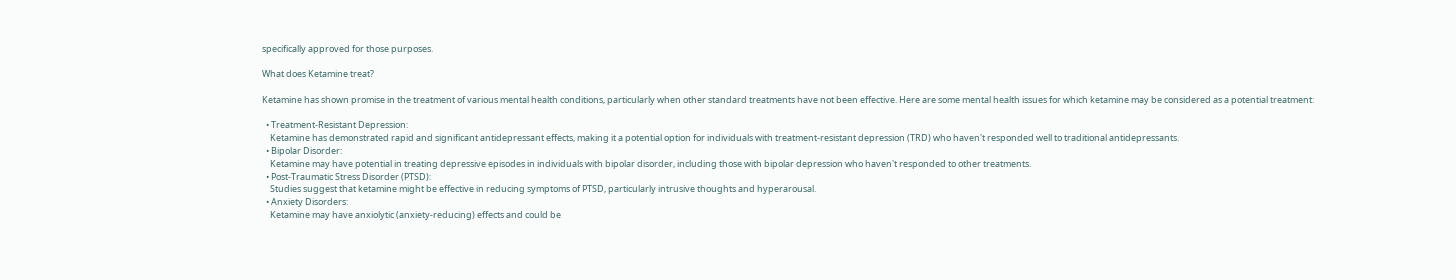specifically approved for those purposes.

What does Ketamine treat?

Ketamine has shown promise in the treatment of various mental health conditions, particularly when other standard treatments have not been effective. Here are some mental health issues for which ketamine may be considered as a potential treatment:

  • Treatment-Resistant Depression:
    Ketamine has demonstrated rapid and significant antidepressant effects, making it a potential option for individuals with treatment-resistant depression (TRD) who haven't responded well to traditional antidepressants.
  • Bipolar Disorder:
    Ketamine may have potential in treating depressive episodes in individuals with bipolar disorder, including those with bipolar depression who haven't responded to other treatments.
  • Post-Traumatic Stress Disorder (PTSD):
    Studies suggest that ketamine might be effective in reducing symptoms of PTSD, particularly intrusive thoughts and hyperarousal.
  • Anxiety Disorders:
    Ketamine may have anxiolytic (anxiety-reducing) effects and could be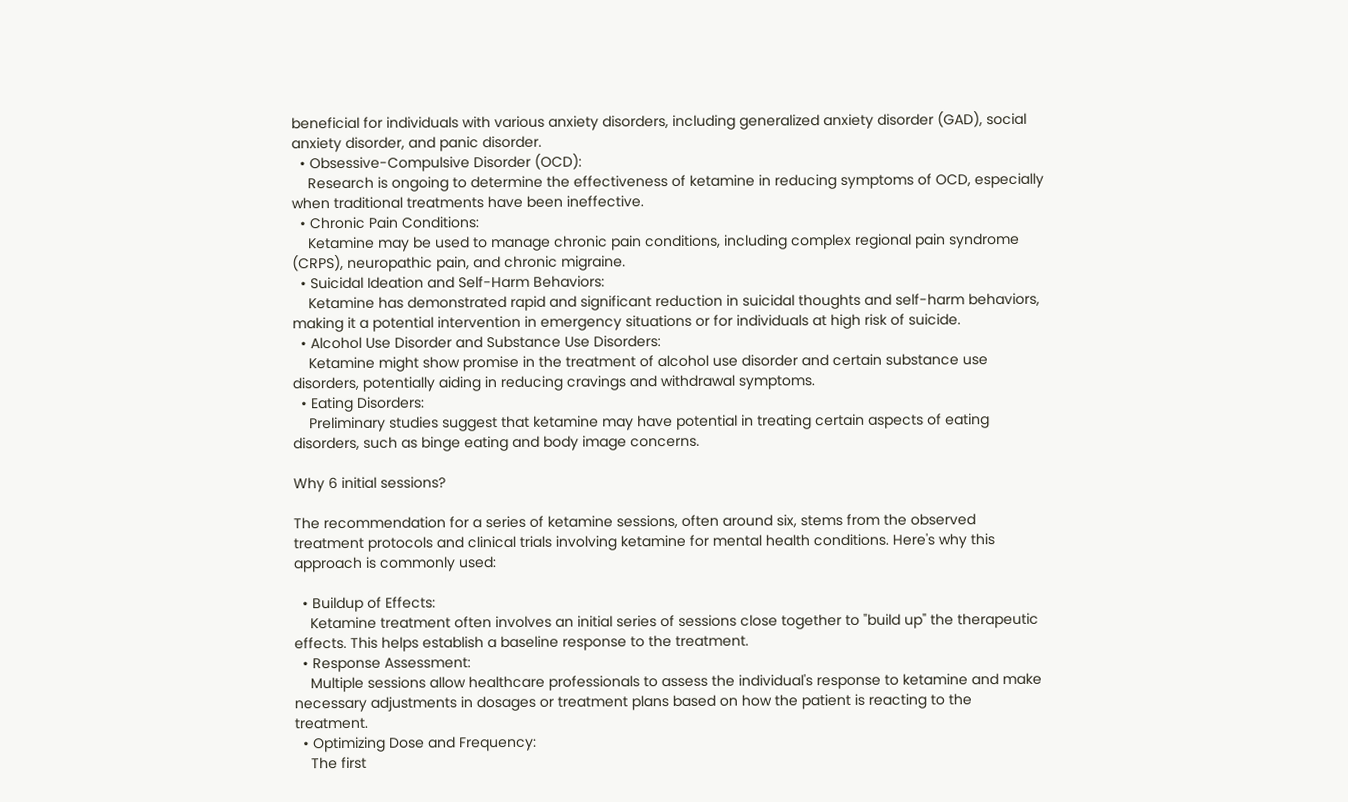beneficial for individuals with various anxiety disorders, including generalized anxiety disorder (GAD), social anxiety disorder, and panic disorder.
  • Obsessive-Compulsive Disorder (OCD):
    Research is ongoing to determine the effectiveness of ketamine in reducing symptoms of OCD, especially when traditional treatments have been ineffective.
  • Chronic Pain Conditions:
    Ketamine may be used to manage chronic pain conditions, including complex regional pain syndrome (CRPS), neuropathic pain, and chronic migraine.
  • Suicidal Ideation and Self-Harm Behaviors:
    Ketamine has demonstrated rapid and significant reduction in suicidal thoughts and self-harm behaviors, making it a potential intervention in emergency situations or for individuals at high risk of suicide.
  • Alcohol Use Disorder and Substance Use Disorders:
    Ketamine might show promise in the treatment of alcohol use disorder and certain substance use disorders, potentially aiding in reducing cravings and withdrawal symptoms.
  • Eating Disorders:
    Preliminary studies suggest that ketamine may have potential in treating certain aspects of eating disorders, such as binge eating and body image concerns.

Why 6 initial sessions?

The recommendation for a series of ketamine sessions, often around six, stems from the observed treatment protocols and clinical trials involving ketamine for mental health conditions. Here's why this approach is commonly used:

  • Buildup of Effects:
    Ketamine treatment often involves an initial series of sessions close together to "build up" the therapeutic effects. This helps establish a baseline response to the treatment.
  • Response Assessment:
    Multiple sessions allow healthcare professionals to assess the individual's response to ketamine and make necessary adjustments in dosages or treatment plans based on how the patient is reacting to the treatment.
  • Optimizing Dose and Frequency:
    The first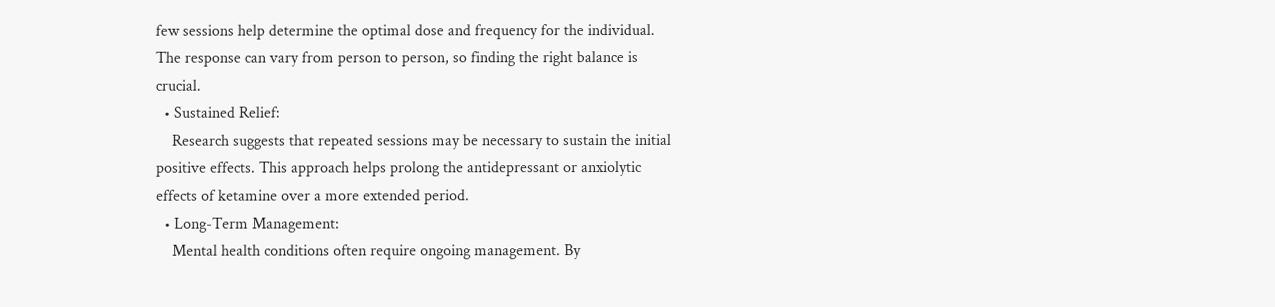few sessions help determine the optimal dose and frequency for the individual. The response can vary from person to person, so finding the right balance is crucial.
  • Sustained Relief:
    Research suggests that repeated sessions may be necessary to sustain the initial positive effects. This approach helps prolong the antidepressant or anxiolytic effects of ketamine over a more extended period.
  • Long-Term Management:
    Mental health conditions often require ongoing management. By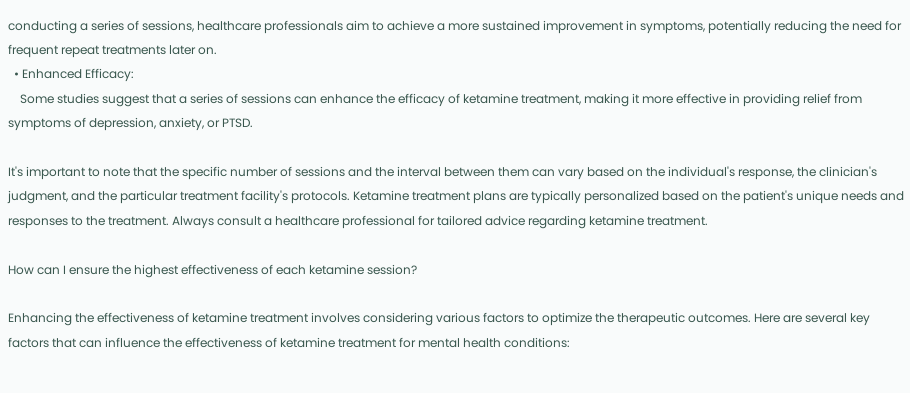conducting a series of sessions, healthcare professionals aim to achieve a more sustained improvement in symptoms, potentially reducing the need for frequent repeat treatments later on.
  • Enhanced Efficacy:
    Some studies suggest that a series of sessions can enhance the efficacy of ketamine treatment, making it more effective in providing relief from symptoms of depression, anxiety, or PTSD.

It's important to note that the specific number of sessions and the interval between them can vary based on the individual's response, the clinician's judgment, and the particular treatment facility's protocols. Ketamine treatment plans are typically personalized based on the patient's unique needs and responses to the treatment. Always consult a healthcare professional for tailored advice regarding ketamine treatment.

How can I ensure the highest effectiveness of each ketamine session?

Enhancing the effectiveness of ketamine treatment involves considering various factors to optimize the therapeutic outcomes. Here are several key factors that can influence the effectiveness of ketamine treatment for mental health conditions: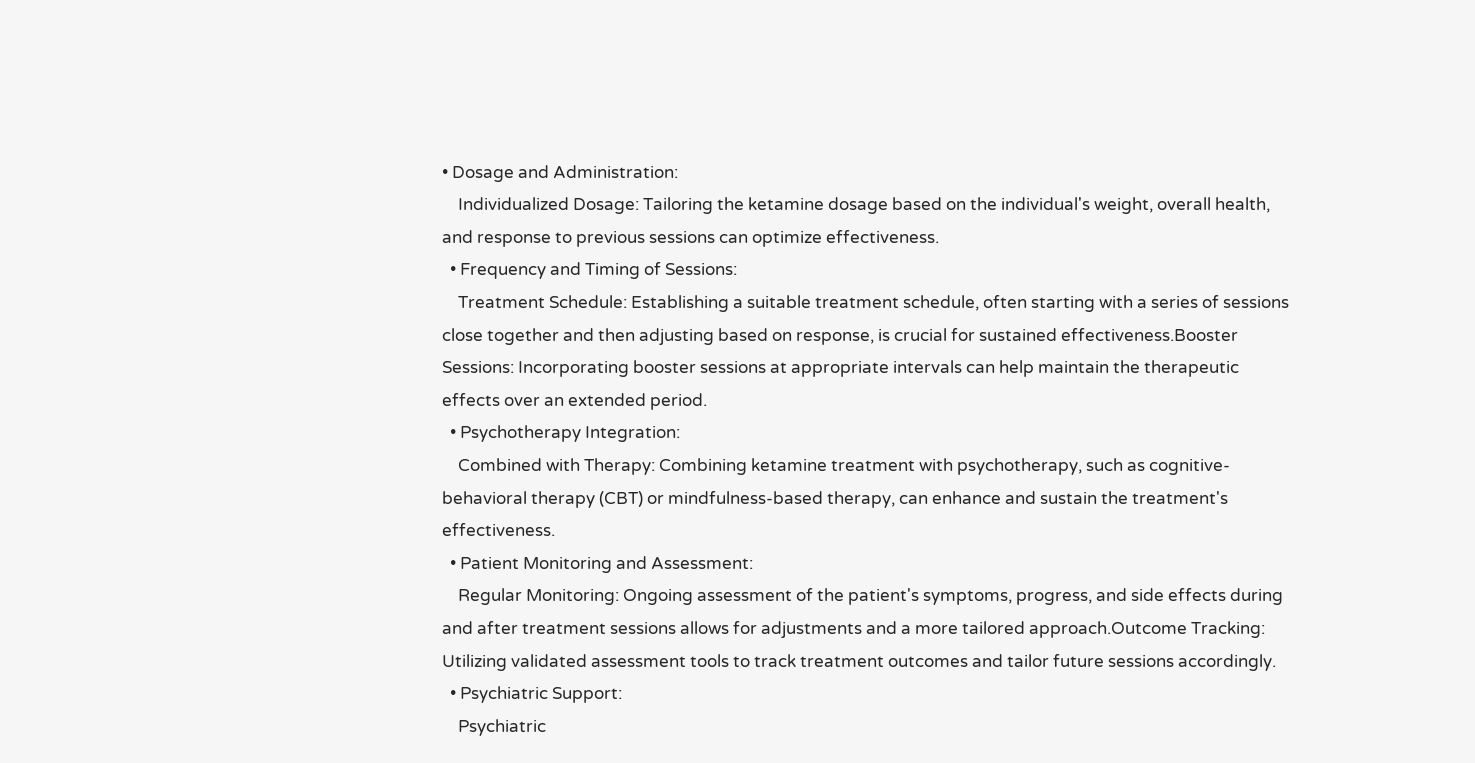• Dosage and Administration:
    Individualized Dosage: Tailoring the ketamine dosage based on the individual's weight, overall health, and response to previous sessions can optimize effectiveness.
  • Frequency and Timing of Sessions:
    Treatment Schedule: Establishing a suitable treatment schedule, often starting with a series of sessions close together and then adjusting based on response, is crucial for sustained effectiveness.Booster Sessions: Incorporating booster sessions at appropriate intervals can help maintain the therapeutic effects over an extended period.
  • Psychotherapy Integration:
    Combined with Therapy: Combining ketamine treatment with psychotherapy, such as cognitive-behavioral therapy (CBT) or mindfulness-based therapy, can enhance and sustain the treatment's effectiveness.
  • Patient Monitoring and Assessment:
    Regular Monitoring: Ongoing assessment of the patient's symptoms, progress, and side effects during and after treatment sessions allows for adjustments and a more tailored approach.Outcome Tracking: Utilizing validated assessment tools to track treatment outcomes and tailor future sessions accordingly.
  • Psychiatric Support:
    Psychiatric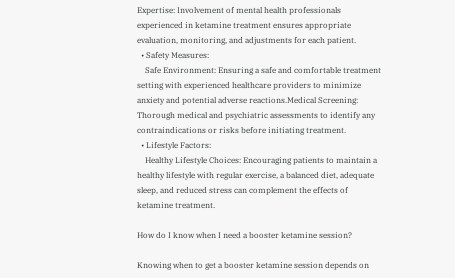Expertise: Involvement of mental health professionals experienced in ketamine treatment ensures appropriate evaluation, monitoring, and adjustments for each patient.
  • Safety Measures:
    Safe Environment: Ensuring a safe and comfortable treatment setting with experienced healthcare providers to minimize anxiety and potential adverse reactions.Medical Screening: Thorough medical and psychiatric assessments to identify any contraindications or risks before initiating treatment.
  • Lifestyle Factors:
    Healthy Lifestyle Choices: Encouraging patients to maintain a healthy lifestyle with regular exercise, a balanced diet, adequate sleep, and reduced stress can complement the effects of ketamine treatment.

How do I know when I need a booster ketamine session?

Knowing when to get a booster ketamine session depends on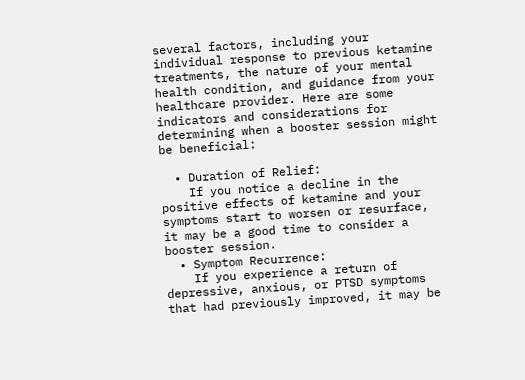several factors, including your individual response to previous ketamine treatments, the nature of your mental health condition, and guidance from your healthcare provider. Here are some indicators and considerations for determining when a booster session might be beneficial:

  • Duration of Relief:
    If you notice a decline in the positive effects of ketamine and your symptoms start to worsen or resurface, it may be a good time to consider a booster session.
  • Symptom Recurrence:
    If you experience a return of depressive, anxious, or PTSD symptoms that had previously improved, it may be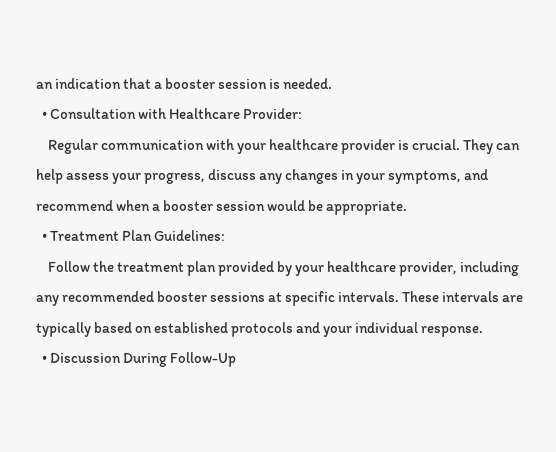an indication that a booster session is needed.
  • Consultation with Healthcare Provider:
    Regular communication with your healthcare provider is crucial. They can help assess your progress, discuss any changes in your symptoms, and recommend when a booster session would be appropriate.
  • Treatment Plan Guidelines:
    Follow the treatment plan provided by your healthcare provider, including any recommended booster sessions at specific intervals. These intervals are typically based on established protocols and your individual response.
  • Discussion During Follow-Up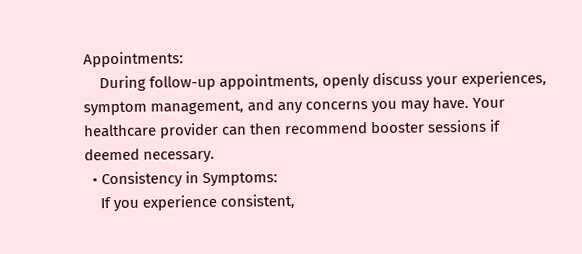Appointments:
    During follow-up appointments, openly discuss your experiences, symptom management, and any concerns you may have. Your healthcare provider can then recommend booster sessions if deemed necessary.
  • Consistency in Symptoms:
    If you experience consistent,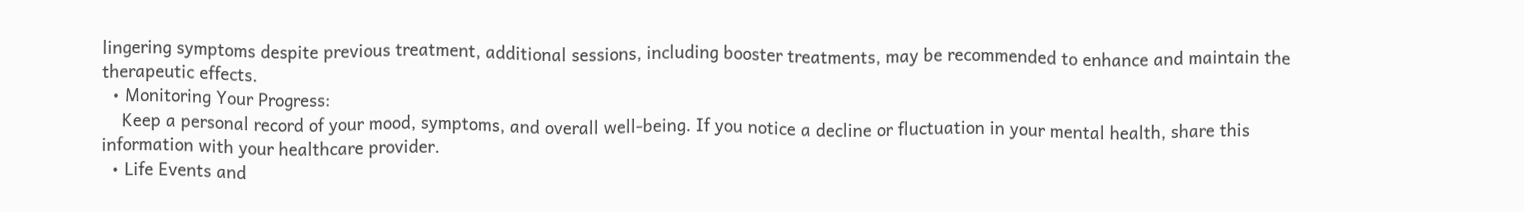lingering symptoms despite previous treatment, additional sessions, including booster treatments, may be recommended to enhance and maintain the therapeutic effects.
  • Monitoring Your Progress:
    Keep a personal record of your mood, symptoms, and overall well-being. If you notice a decline or fluctuation in your mental health, share this information with your healthcare provider.
  • Life Events and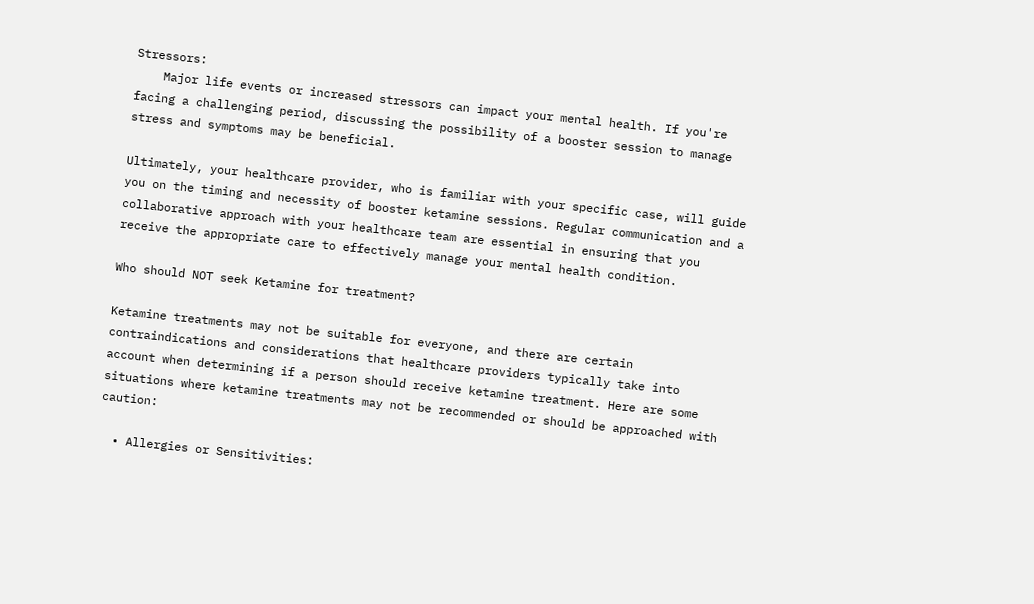Stressors:
    Major life events or increased stressors can impact your mental health. If you're facing a challenging period, discussing the possibility of a booster session to manage stress and symptoms may be beneficial.

Ultimately, your healthcare provider, who is familiar with your specific case, will guide you on the timing and necessity of booster ketamine sessions. Regular communication and a collaborative approach with your healthcare team are essential in ensuring that you receive the appropriate care to effectively manage your mental health condition.

Who should NOT seek Ketamine for treatment?

Ketamine treatments may not be suitable for everyone, and there are certain contraindications and considerations that healthcare providers typically take into account when determining if a person should receive ketamine treatment. Here are some situations where ketamine treatments may not be recommended or should be approached with caution:

  • Allergies or Sensitivities: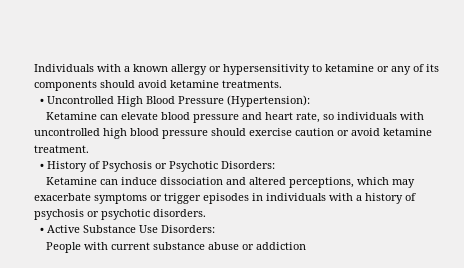Individuals with a known allergy or hypersensitivity to ketamine or any of its components should avoid ketamine treatments.
  • Uncontrolled High Blood Pressure (Hypertension):
    Ketamine can elevate blood pressure and heart rate, so individuals with uncontrolled high blood pressure should exercise caution or avoid ketamine treatment.
  • History of Psychosis or Psychotic Disorders:
    Ketamine can induce dissociation and altered perceptions, which may exacerbate symptoms or trigger episodes in individuals with a history of psychosis or psychotic disorders.
  • Active Substance Use Disorders:
    People with current substance abuse or addiction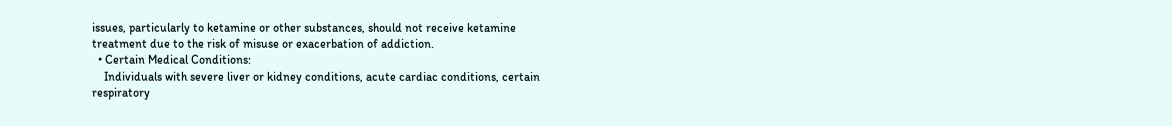issues, particularly to ketamine or other substances, should not receive ketamine treatment due to the risk of misuse or exacerbation of addiction.
  • Certain Medical Conditions:
    Individuals with severe liver or kidney conditions, acute cardiac conditions, certain respiratory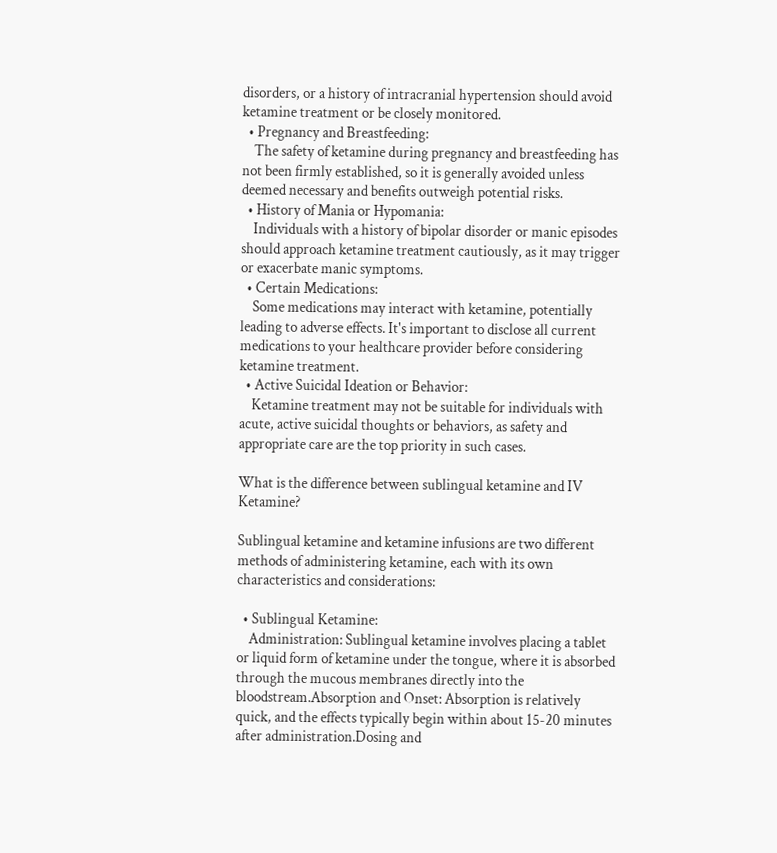disorders, or a history of intracranial hypertension should avoid ketamine treatment or be closely monitored.
  • Pregnancy and Breastfeeding:
    The safety of ketamine during pregnancy and breastfeeding has not been firmly established, so it is generally avoided unless deemed necessary and benefits outweigh potential risks.
  • History of Mania or Hypomania:
    Individuals with a history of bipolar disorder or manic episodes should approach ketamine treatment cautiously, as it may trigger or exacerbate manic symptoms.
  • Certain Medications:
    Some medications may interact with ketamine, potentially leading to adverse effects. It's important to disclose all current medications to your healthcare provider before considering ketamine treatment.
  • Active Suicidal Ideation or Behavior:
    Ketamine treatment may not be suitable for individuals with acute, active suicidal thoughts or behaviors, as safety and appropriate care are the top priority in such cases.

What is the difference between sublingual ketamine and IV Ketamine?

Sublingual ketamine and ketamine infusions are two different methods of administering ketamine, each with its own characteristics and considerations:

  • Sublingual Ketamine:
    Administration: Sublingual ketamine involves placing a tablet or liquid form of ketamine under the tongue, where it is absorbed through the mucous membranes directly into the bloodstream.Absorption and Onset: Absorption is relatively quick, and the effects typically begin within about 15-20 minutes after administration.Dosing and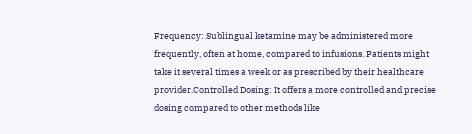Frequency: Sublingual ketamine may be administered more frequently, often at home, compared to infusions. Patients might take it several times a week or as prescribed by their healthcare provider.Controlled Dosing: It offers a more controlled and precise dosing compared to other methods like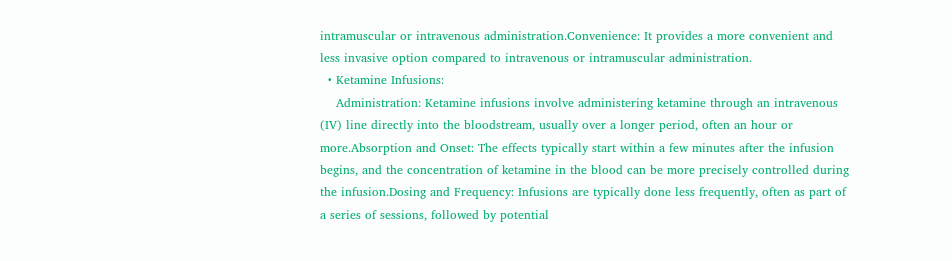intramuscular or intravenous administration.Convenience: It provides a more convenient and less invasive option compared to intravenous or intramuscular administration.
  • Ketamine Infusions:
    Administration: Ketamine infusions involve administering ketamine through an intravenous (IV) line directly into the bloodstream, usually over a longer period, often an hour or more.Absorption and Onset: The effects typically start within a few minutes after the infusion begins, and the concentration of ketamine in the blood can be more precisely controlled during the infusion.Dosing and Frequency: Infusions are typically done less frequently, often as part of a series of sessions, followed by potential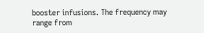booster infusions. The frequency may range from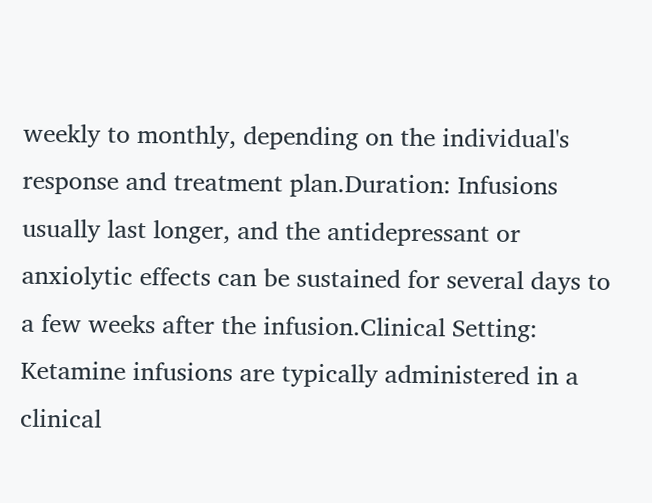weekly to monthly, depending on the individual's response and treatment plan.Duration: Infusions usually last longer, and the antidepressant or anxiolytic effects can be sustained for several days to a few weeks after the infusion.Clinical Setting: Ketamine infusions are typically administered in a clinical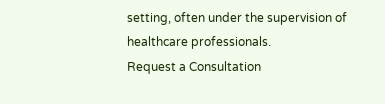setting, often under the supervision of healthcare professionals.
Request a Consultation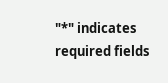"*" indicates required fields